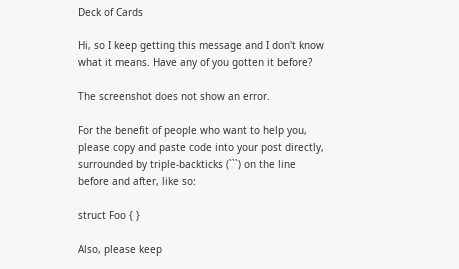Deck of Cards

Hi, so I keep getting this message and I don't know what it means. Have any of you gotten it before?

The screenshot does not show an error.

For the benefit of people who want to help you, please copy and paste code into your post directly, surrounded by triple-backticks (```) on the line before and after, like so:

struct Foo { }

Also, please keep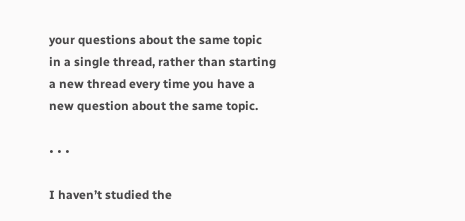your questions about the same topic in a single thread, rather than starting a new thread every time you have a new question about the same topic.

• • •

I haven’t studied the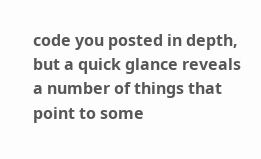code you posted in depth, but a quick glance reveals a number of things that point to some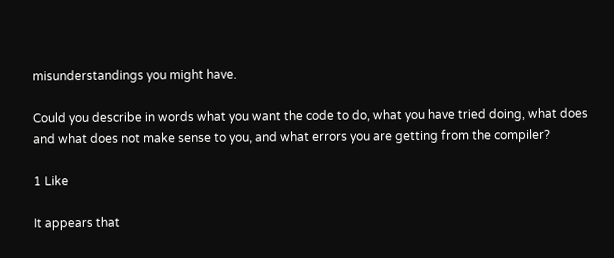misunderstandings you might have.

Could you describe in words what you want the code to do, what you have tried doing, what does and what does not make sense to you, and what errors you are getting from the compiler?

1 Like

It appears that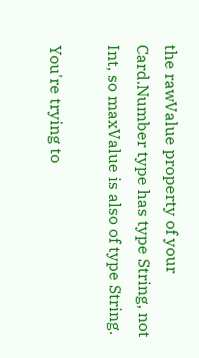the rawValue property of your Card.Number type has type String, not Int, so maxValue is also of type String.

You're trying to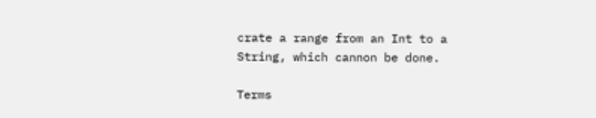crate a range from an Int to a String, which cannon be done.

Terms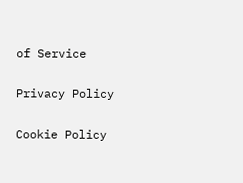of Service

Privacy Policy

Cookie Policy